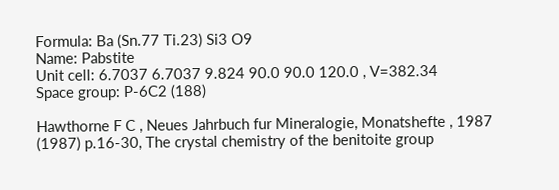Formula: Ba (Sn.77 Ti.23) Si3 O9
Name: Pabstite
Unit cell: 6.7037 6.7037 9.824 90.0 90.0 120.0 , V=382.34
Space group: P-6C2 (188)

Hawthorne F C , Neues Jahrbuch fur Mineralogie, Monatshefte , 1987 (1987) p.16-30, The crystal chemistry of the benitoite group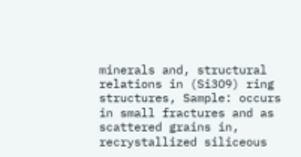minerals and, structural relations in (Si3O9) ring structures, Sample: occurs in small fractures and as scattered grains in, recrystallized siliceous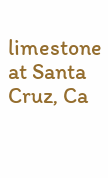limestone at Santa Cruz, Ca